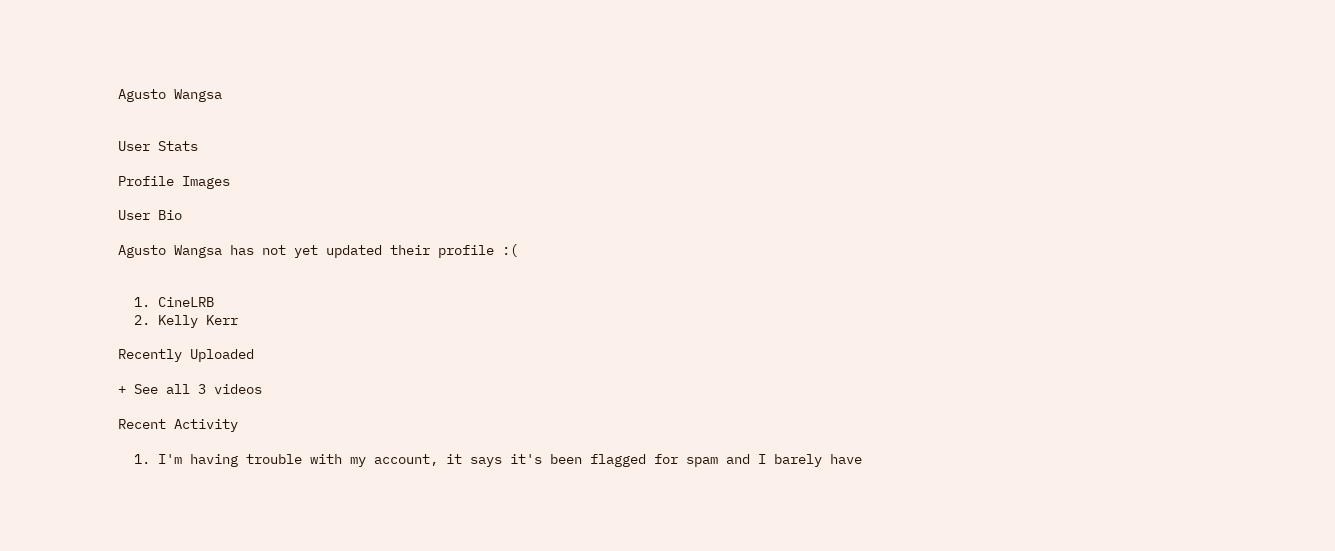Agusto Wangsa


User Stats

Profile Images

User Bio

Agusto Wangsa has not yet updated their profile :(


  1. CineLRB
  2. Kelly Kerr

Recently Uploaded

+ See all 3 videos

Recent Activity

  1. I'm having trouble with my account, it says it's been flagged for spam and I barely have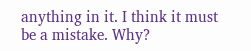anything in it. I think it must be a mistake. Why?